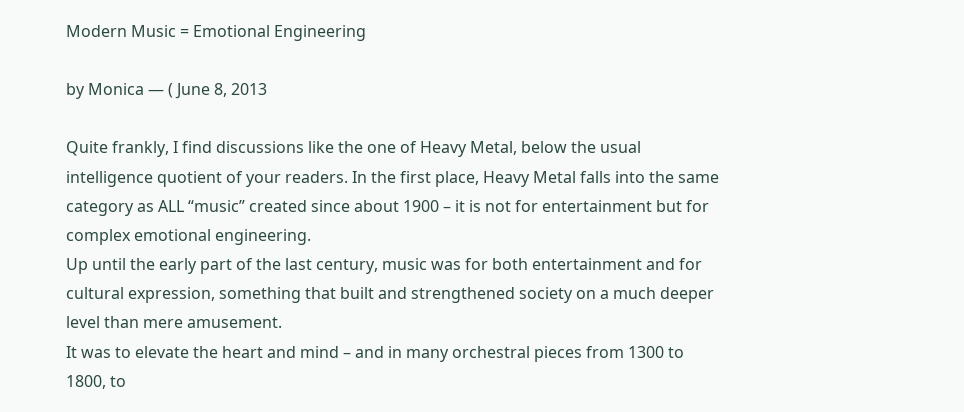Modern Music = Emotional Engineering

by Monica — ( June 8, 2013

Quite frankly, I find discussions like the one of Heavy Metal, below the usual intelligence quotient of your readers. In the first place, Heavy Metal falls into the same category as ALL “music” created since about 1900 – it is not for entertainment but for complex emotional engineering.
Up until the early part of the last century, music was for both entertainment and for cultural expression, something that built and strengthened society on a much deeper level than mere amusement.
It was to elevate the heart and mind – and in many orchestral pieces from 1300 to 1800, to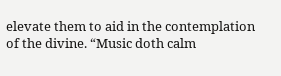elevate them to aid in the contemplation of the divine. “Music doth calm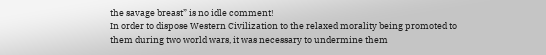the savage breast” is no idle comment!
In order to dispose Western Civilization to the relaxed morality being promoted to them during two world wars, it was necessary to undermine them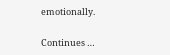emotionally.

Continues …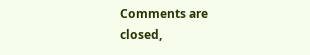Comments are closed,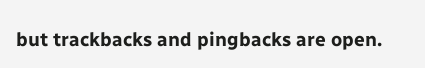but trackbacks and pingbacks are open.